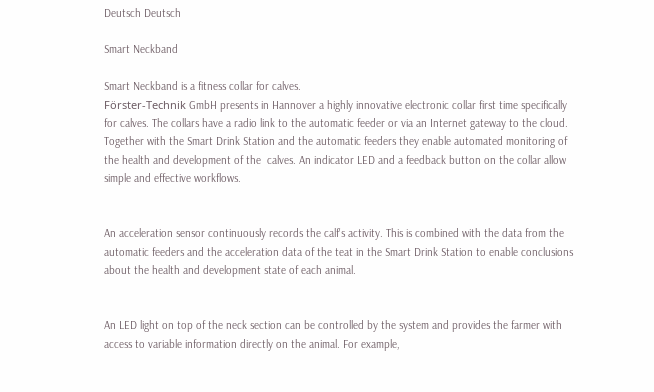Deutsch Deutsch

Smart Neckband

Smart Neckband is a fitness collar for calves.
Förster-Technik GmbH presents in Hannover a highly innovative electronic collar first time specifically for calves. The collars have a radio link to the automatic feeder or via an Internet gateway to the cloud. Together with the Smart Drink Station and the automatic feeders they enable automated monitoring of the health and development of the  calves. An indicator LED and a feedback button on the collar allow simple and effective workflows.


An acceleration sensor continuously records the calf's activity. This is combined with the data from the automatic feeders and the acceleration data of the teat in the Smart Drink Station to enable conclusions about the health and development state of each animal.


An LED light on top of the neck section can be controlled by the system and provides the farmer with access to variable information directly on the animal. For example,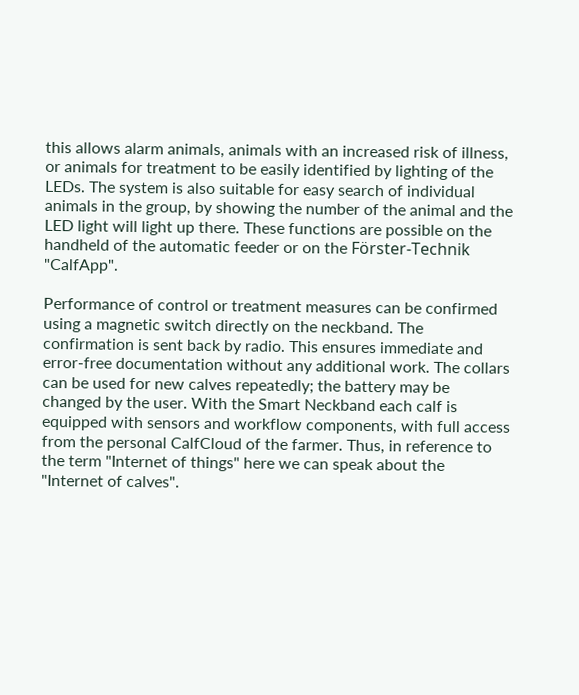this allows alarm animals, animals with an increased risk of illness, or animals for treatment to be easily identified by lighting of the LEDs. The system is also suitable for easy search of individual animals in the group, by showing the number of the animal and the LED light will light up there. These functions are possible on the handheld of the automatic feeder or on the Förster-Technik "CalfApp".

Performance of control or treatment measures can be confirmed using a magnetic switch directly on the neckband. The confirmation is sent back by radio. This ensures immediate and error-free documentation without any additional work. The collars can be used for new calves repeatedly; the battery may be changed by the user. With the Smart Neckband each calf is equipped with sensors and workflow components, with full access from the personal CalfCloud of the farmer. Thus, in reference to the term "Internet of things" here we can speak about the "Internet of calves".